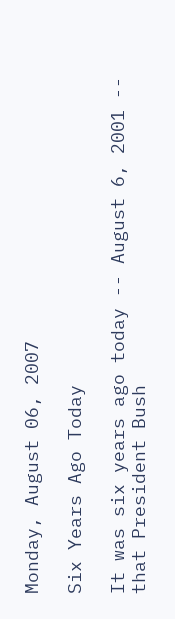Monday, August 06, 2007

Six Years Ago Today

It was six years ago today -- August 6, 2001 -- that President Bush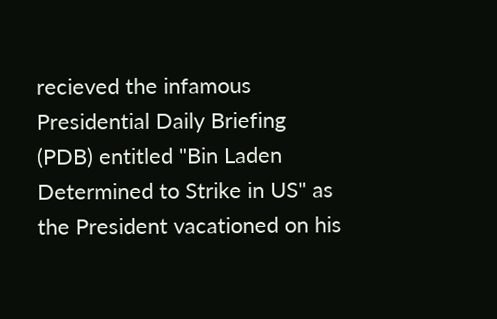recieved the infamous Presidential Daily Briefing (PDB) entitled "Bin Laden Determined to Strike in US" as the President vacationed on his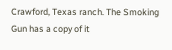Crawford, Texas ranch. The Smoking Gun has a copy of it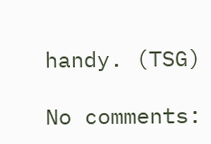handy. (TSG)

No comments: